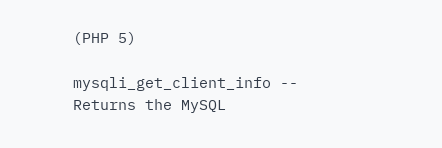(PHP 5)

mysqli_get_client_info -- Returns the MySQL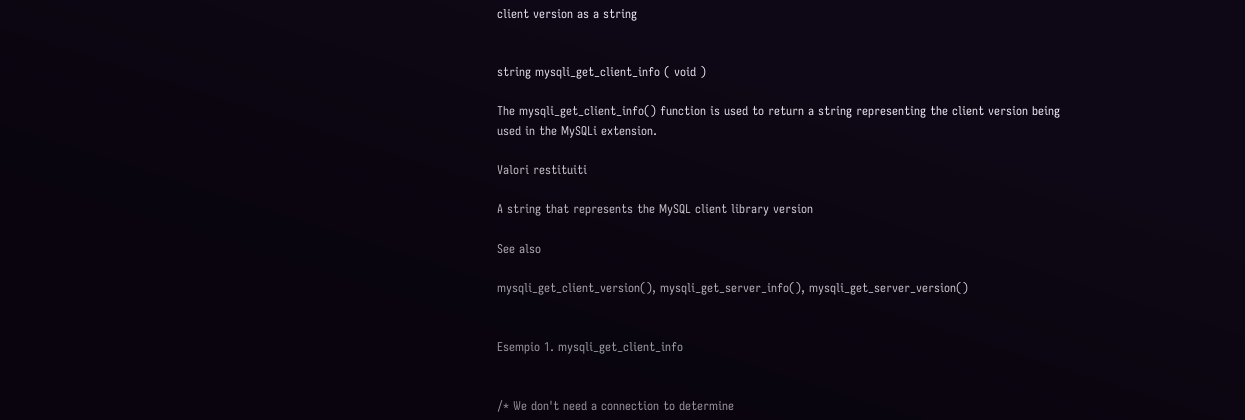client version as a string


string mysqli_get_client_info ( void )

The mysqli_get_client_info() function is used to return a string representing the client version being used in the MySQLi extension.

Valori restituiti

A string that represents the MySQL client library version

See also

mysqli_get_client_version(), mysqli_get_server_info(), mysqli_get_server_version()


Esempio 1. mysqli_get_client_info


/* We don't need a connection to determine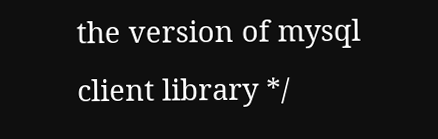the version of mysql client library */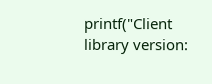printf("Client library version: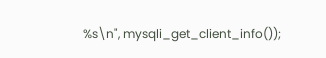%s\n", mysqli_get_client_info());